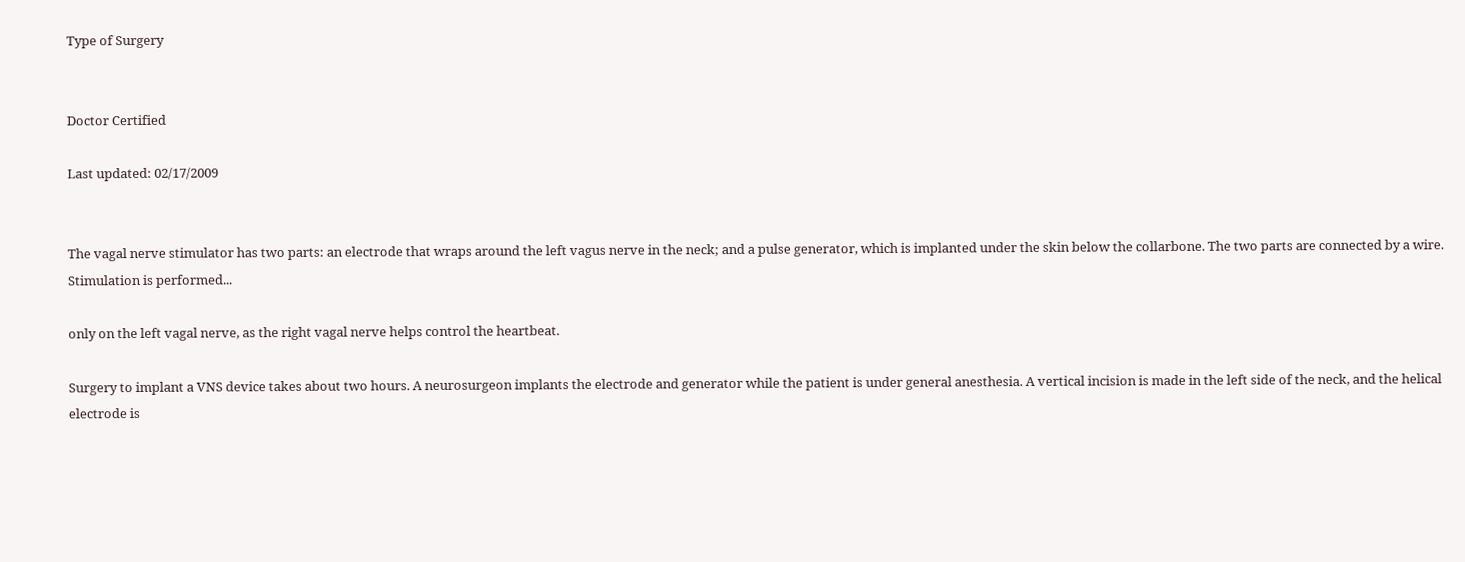Type of Surgery


Doctor Certified

Last updated: 02/17/2009


The vagal nerve stimulator has two parts: an electrode that wraps around the left vagus nerve in the neck; and a pulse generator, which is implanted under the skin below the collarbone. The two parts are connected by a wire. Stimulation is performed...

only on the left vagal nerve, as the right vagal nerve helps control the heartbeat.

Surgery to implant a VNS device takes about two hours. A neurosurgeon implants the electrode and generator while the patient is under general anesthesia. A vertical incision is made in the left side of the neck, and the helical electrode is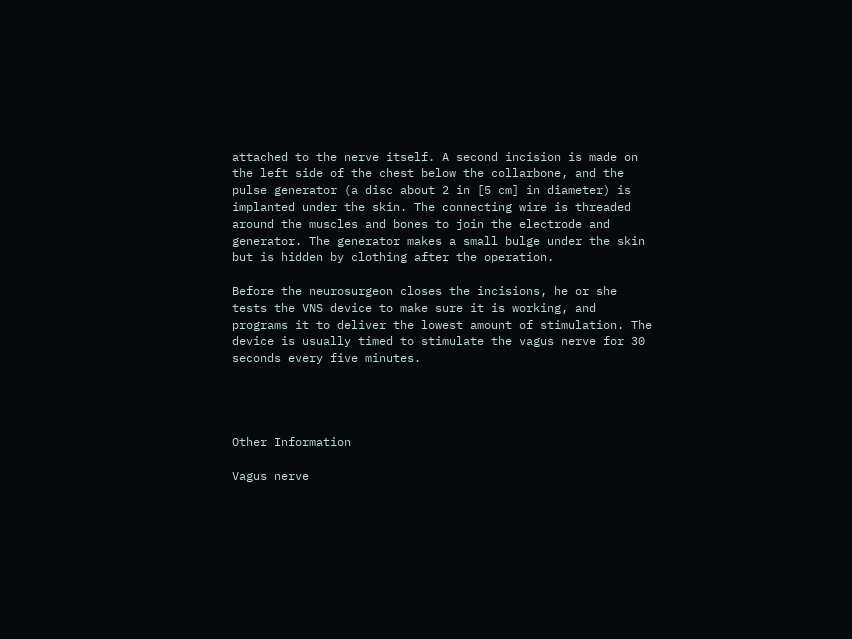attached to the nerve itself. A second incision is made on the left side of the chest below the collarbone, and the pulse generator (a disc about 2 in [5 cm] in diameter) is implanted under the skin. The connecting wire is threaded around the muscles and bones to join the electrode and generator. The generator makes a small bulge under the skin but is hidden by clothing after the operation.

Before the neurosurgeon closes the incisions, he or she tests the VNS device to make sure it is working, and programs it to deliver the lowest amount of stimulation. The device is usually timed to stimulate the vagus nerve for 30 seconds every five minutes.




Other Information

Vagus nerve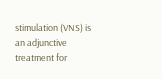stimulation (VNS) is an adjunctive treatment for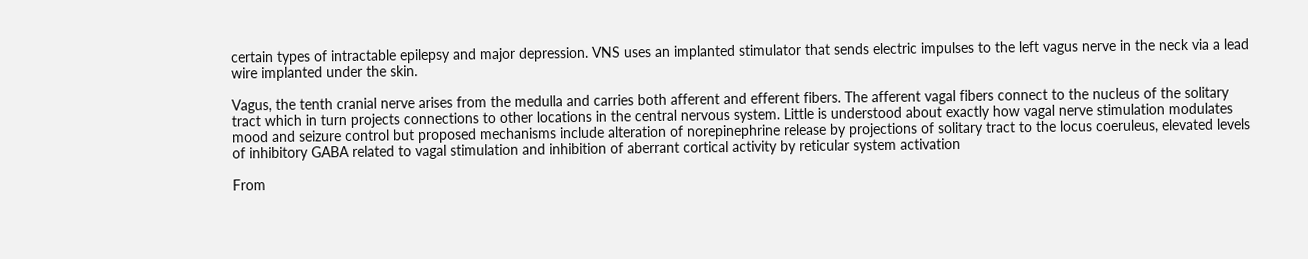certain types of intractable epilepsy and major depression. VNS uses an implanted stimulator that sends electric impulses to the left vagus nerve in the neck via a lead wire implanted under the skin.

Vagus, the tenth cranial nerve arises from the medulla and carries both afferent and efferent fibers. The afferent vagal fibers connect to the nucleus of the solitary tract which in turn projects connections to other locations in the central nervous system. Little is understood about exactly how vagal nerve stimulation modulates mood and seizure control but proposed mechanisms include alteration of norepinephrine release by projections of solitary tract to the locus coeruleus, elevated levels of inhibitory GABA related to vagal stimulation and inhibition of aberrant cortical activity by reticular system activation

From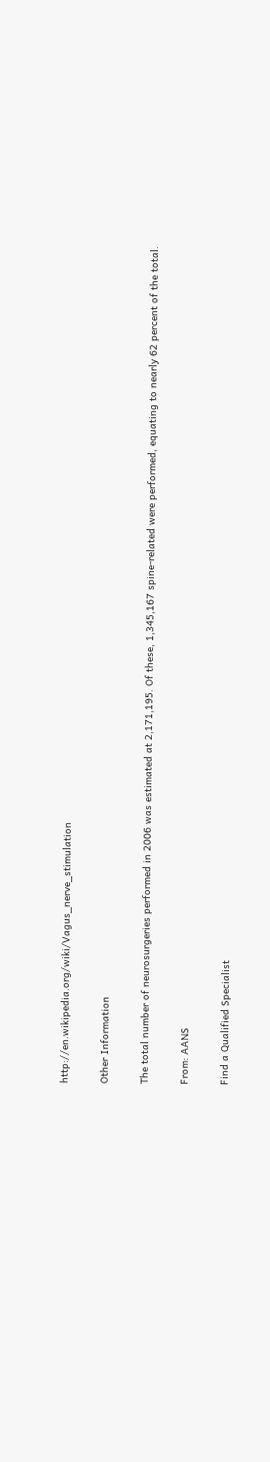http://en.wikipedia.org/wiki/Vagus_nerve_stimulation

Other Information

The total number of neurosurgeries performed in 2006 was estimated at 2,171,195. Of these, 1,345,167 spine-related were performed, equating to nearly 62 percent of the total.

From: AANS

Find a Qualified Specialist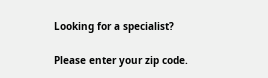Looking for a specialist?

Please enter your zip code.